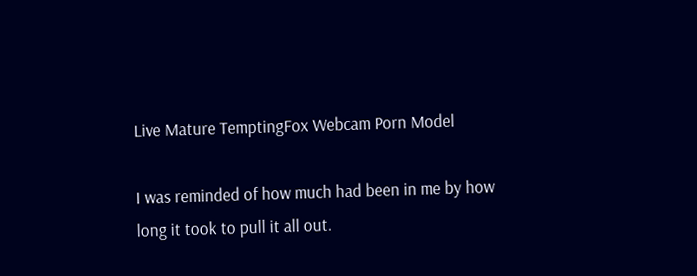Live Mature TemptingFox Webcam Porn Model

I was reminded of how much had been in me by how long it took to pull it all out.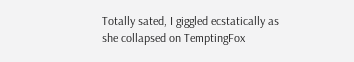Totally sated, I giggled ecstatically as she collapsed on TemptingFox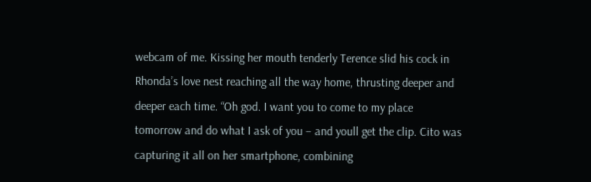webcam of me. Kissing her mouth tenderly Terence slid his cock in Rhonda’s love nest reaching all the way home, thrusting deeper and deeper each time. “Oh god. I want you to come to my place tomorrow and do what I ask of you – and youll get the clip. Cito was capturing it all on her smartphone, combining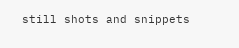still shots and snippets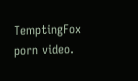TemptingFox porn video.